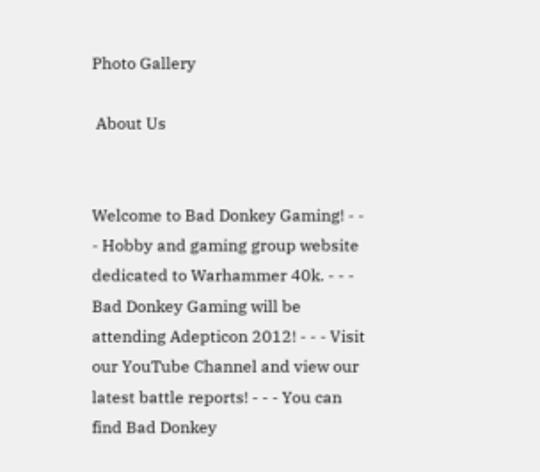Photo Gallery

 About Us


Welcome to Bad Donkey Gaming! - - - Hobby and gaming group website dedicated to Warhammer 40k. - - - Bad Donkey Gaming will be attending Adepticon 2012! - - - Visit our YouTube Channel and view our latest battle reports! - - - You can find Bad Donkey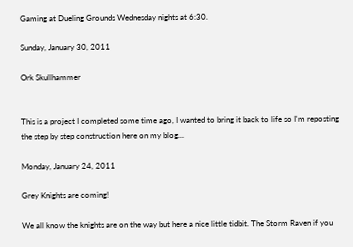Gaming at Dueling Grounds Wednesday nights at 6:30.

Sunday, January 30, 2011

Ork Skullhammer


This is a project I completed some time ago, I wanted to bring it back to life so I'm reposting the step by step construction here on my blog...

Monday, January 24, 2011

Grey Knights are coming!

We all know the knights are on the way but here a nice little tidbit. The Storm Raven if you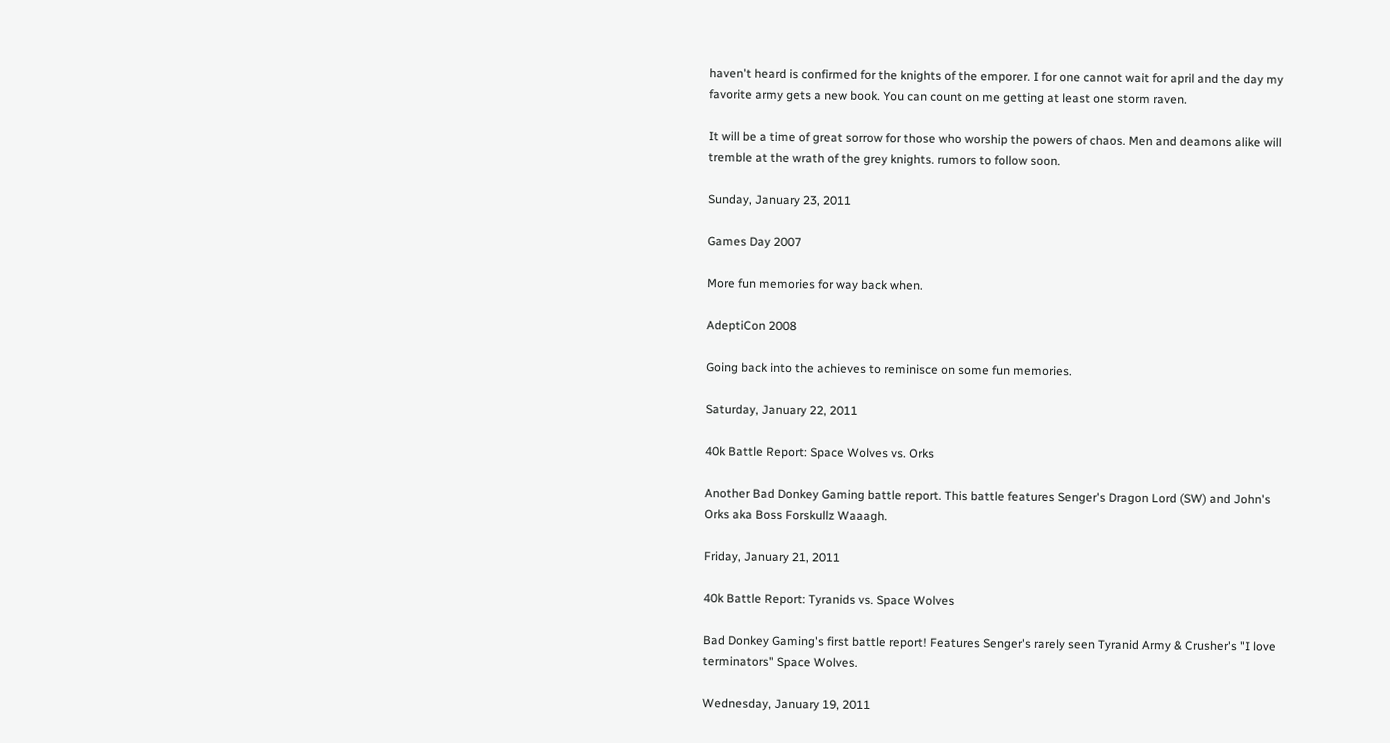haven't heard is confirmed for the knights of the emporer. I for one cannot wait for april and the day my favorite army gets a new book. You can count on me getting at least one storm raven.

It will be a time of great sorrow for those who worship the powers of chaos. Men and deamons alike will tremble at the wrath of the grey knights. rumors to follow soon.

Sunday, January 23, 2011

Games Day 2007

More fun memories for way back when.

AdeptiCon 2008

Going back into the achieves to reminisce on some fun memories.

Saturday, January 22, 2011

40k Battle Report: Space Wolves vs. Orks

Another Bad Donkey Gaming battle report. This battle features Senger's Dragon Lord (SW) and John's Orks aka Boss Forskullz Waaagh.

Friday, January 21, 2011

40k Battle Report: Tyranids vs. Space Wolves

Bad Donkey Gaming's first battle report! Features Senger's rarely seen Tyranid Army & Crusher's "I love terminators" Space Wolves.

Wednesday, January 19, 2011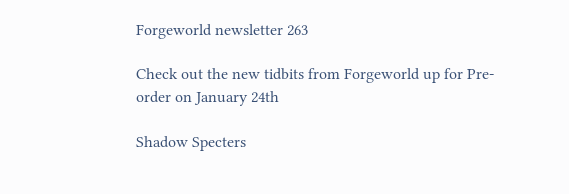Forgeworld newsletter 263

Check out the new tidbits from Forgeworld up for Pre-order on January 24th

Shadow Specters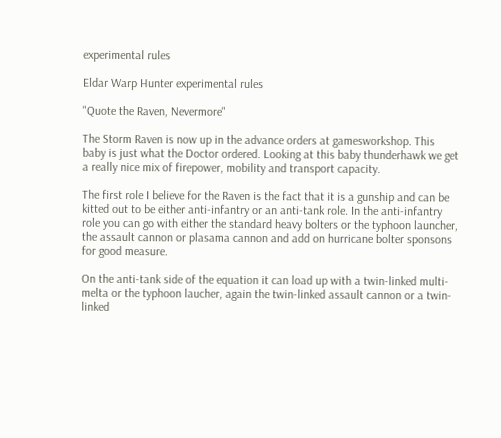experimental rules

Eldar Warp Hunter experimental rules

"Quote the Raven, Nevermore"

The Storm Raven is now up in the advance orders at gamesworkshop. This baby is just what the Doctor ordered. Looking at this baby thunderhawk we get a really nice mix of firepower, mobility and transport capacity.

The first role I believe for the Raven is the fact that it is a gunship and can be kitted out to be either anti-infantry or an anti-tank role. In the anti-infantry role you can go with either the standard heavy bolters or the typhoon launcher, the assault cannon or plasama cannon and add on hurricane bolter sponsons for good measure.

On the anti-tank side of the equation it can load up with a twin-linked multi-melta or the typhoon laucher, again the twin-linked assault cannon or a twin-linked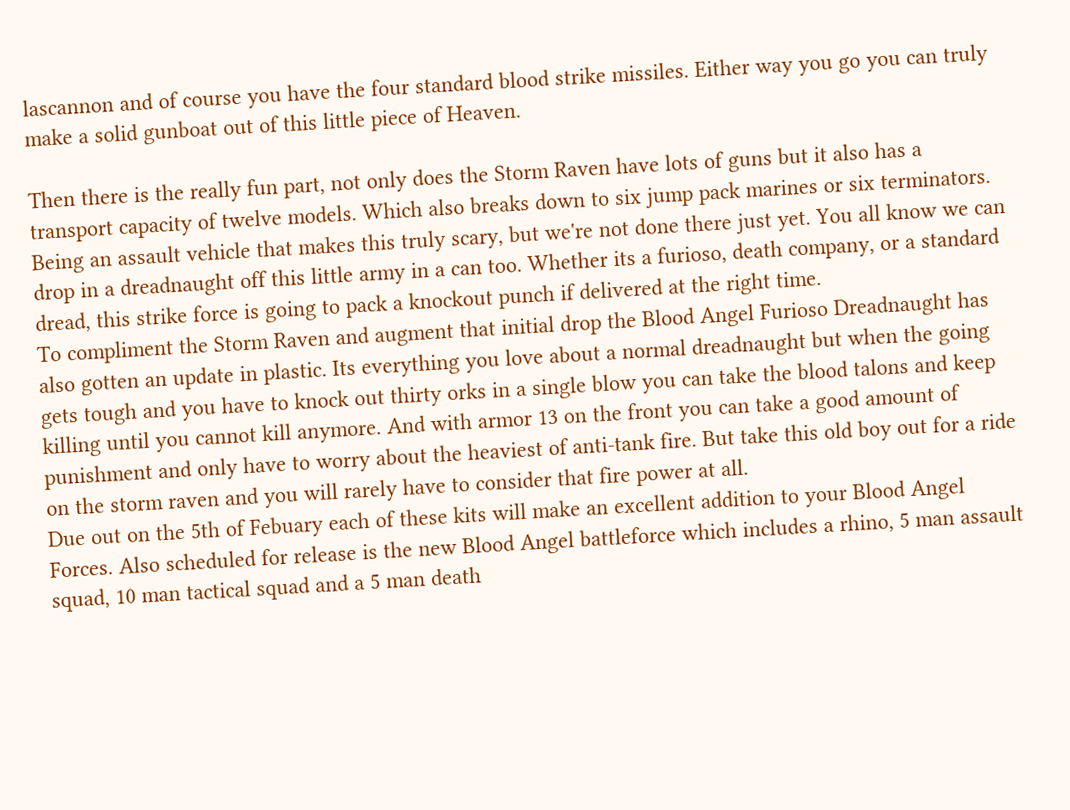lascannon and of course you have the four standard blood strike missiles. Either way you go you can truly make a solid gunboat out of this little piece of Heaven.

Then there is the really fun part, not only does the Storm Raven have lots of guns but it also has a transport capacity of twelve models. Which also breaks down to six jump pack marines or six terminators. Being an assault vehicle that makes this truly scary, but we're not done there just yet. You all know we can drop in a dreadnaught off this little army in a can too. Whether its a furioso, death company, or a standard dread, this strike force is going to pack a knockout punch if delivered at the right time.
To compliment the Storm Raven and augment that initial drop the Blood Angel Furioso Dreadnaught has also gotten an update in plastic. Its everything you love about a normal dreadnaught but when the going gets tough and you have to knock out thirty orks in a single blow you can take the blood talons and keep killing until you cannot kill anymore. And with armor 13 on the front you can take a good amount of punishment and only have to worry about the heaviest of anti-tank fire. But take this old boy out for a ride on the storm raven and you will rarely have to consider that fire power at all.
Due out on the 5th of Febuary each of these kits will make an excellent addition to your Blood Angel Forces. Also scheduled for release is the new Blood Angel battleforce which includes a rhino, 5 man assault squad, 10 man tactical squad and a 5 man death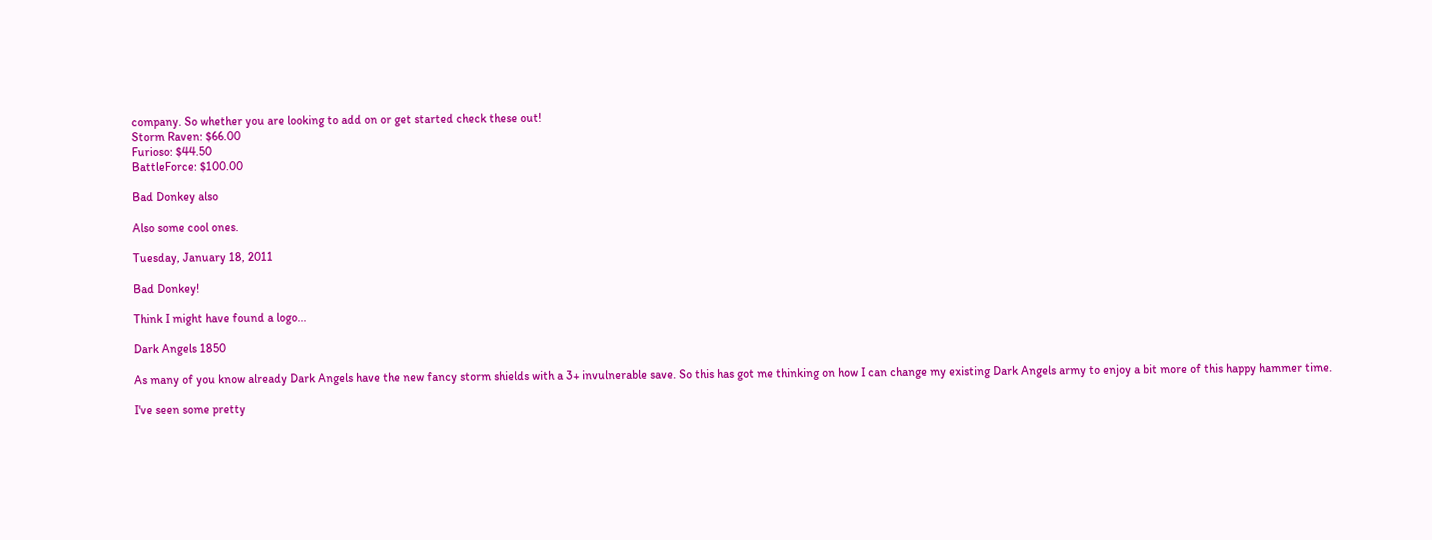company. So whether you are looking to add on or get started check these out!
Storm Raven: $66.00
Furioso: $44.50
BattleForce: $100.00

Bad Donkey also

Also some cool ones.

Tuesday, January 18, 2011

Bad Donkey!

Think I might have found a logo...

Dark Angels 1850

As many of you know already Dark Angels have the new fancy storm shields with a 3+ invulnerable save. So this has got me thinking on how I can change my existing Dark Angels army to enjoy a bit more of this happy hammer time.

I've seen some pretty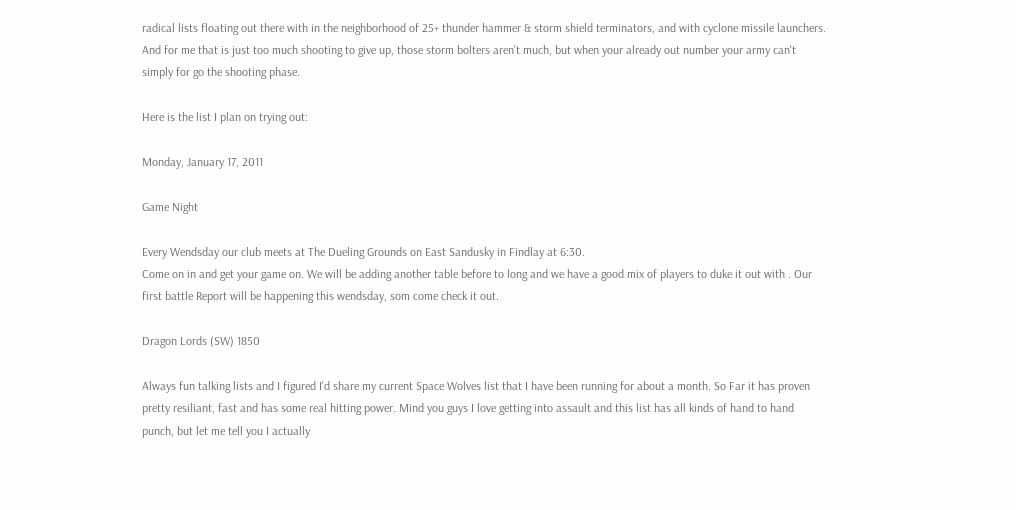radical lists floating out there with in the neighborhood of 25+ thunder hammer & storm shield terminators, and with cyclone missile launchers. And for me that is just too much shooting to give up, those storm bolters aren't much, but when your already out number your army can't simply for go the shooting phase.

Here is the list I plan on trying out:

Monday, January 17, 2011

Game Night

Every Wendsday our club meets at The Dueling Grounds on East Sandusky in Findlay at 6:30.
Come on in and get your game on. We will be adding another table before to long and we have a good mix of players to duke it out with . Our first battle Report will be happening this wendsday, som come check it out.

Dragon Lords (SW) 1850

Always fun talking lists and I figured I'd share my current Space Wolves list that I have been running for about a month. So Far it has proven pretty resiliant, fast and has some real hitting power. Mind you guys I love getting into assault and this list has all kinds of hand to hand punch, but let me tell you I actually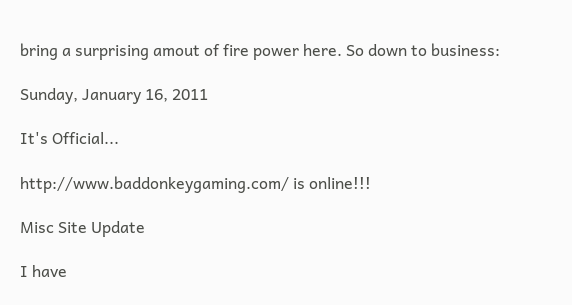bring a surprising amout of fire power here. So down to business:

Sunday, January 16, 2011

It's Official...

http://www.baddonkeygaming.com/ is online!!!

Misc Site Update

I have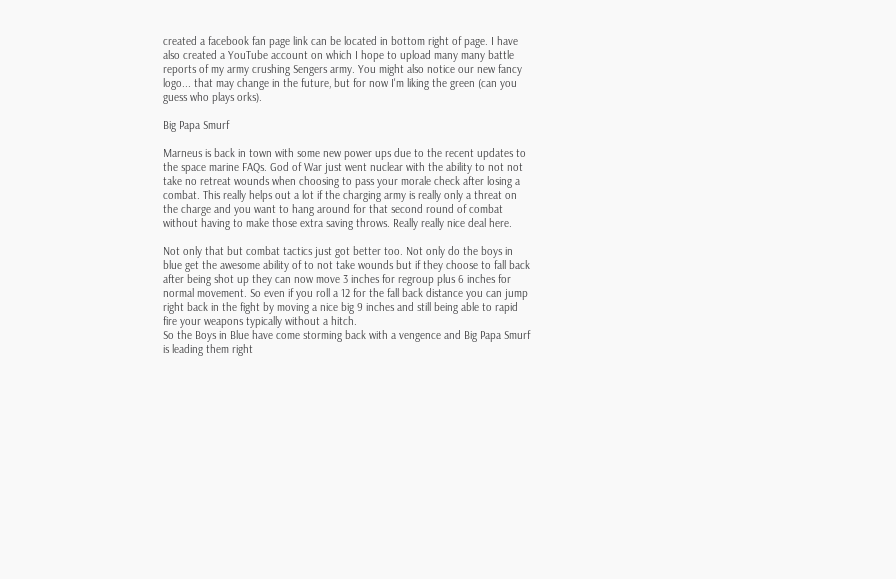created a facebook fan page link can be located in bottom right of page. I have also created a YouTube account on which I hope to upload many many battle reports of my army crushing Sengers army. You might also notice our new fancy logo... that may change in the future, but for now I'm liking the green (can you guess who plays orks).

Big Papa Smurf

Marneus is back in town with some new power ups due to the recent updates to the space marine FAQs. God of War just went nuclear with the ability to not not take no retreat wounds when choosing to pass your morale check after losing a combat. This really helps out a lot if the charging army is really only a threat on the charge and you want to hang around for that second round of combat without having to make those extra saving throws. Really really nice deal here.

Not only that but combat tactics just got better too. Not only do the boys in blue get the awesome ability of to not take wounds but if they choose to fall back after being shot up they can now move 3 inches for regroup plus 6 inches for normal movement. So even if you roll a 12 for the fall back distance you can jump right back in the fight by moving a nice big 9 inches and still being able to rapid fire your weapons typically without a hitch.
So the Boys in Blue have come storming back with a vengence and Big Papa Smurf is leading them right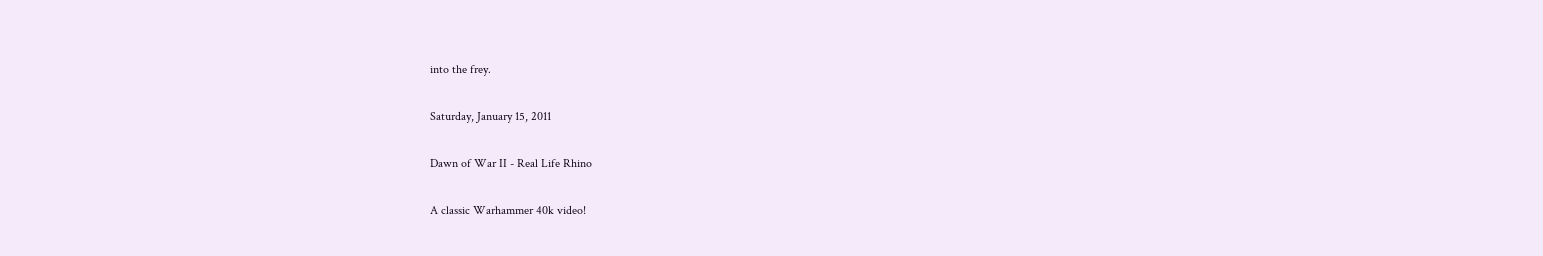into the frey.

Saturday, January 15, 2011

Dawn of War II - Real Life Rhino

A classic Warhammer 40k video!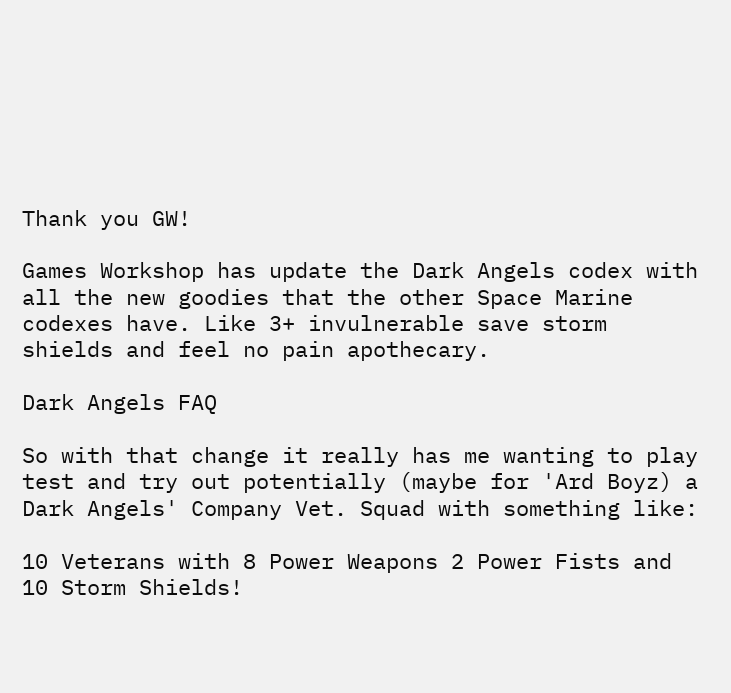Thank you GW!

Games Workshop has update the Dark Angels codex with all the new goodies that the other Space Marine codexes have. Like 3+ invulnerable save storm shields and feel no pain apothecary.

Dark Angels FAQ

So with that change it really has me wanting to play test and try out potentially (maybe for 'Ard Boyz) a Dark Angels' Company Vet. Squad with something like:

10 Veterans with 8 Power Weapons 2 Power Fists and 10 Storm Shields!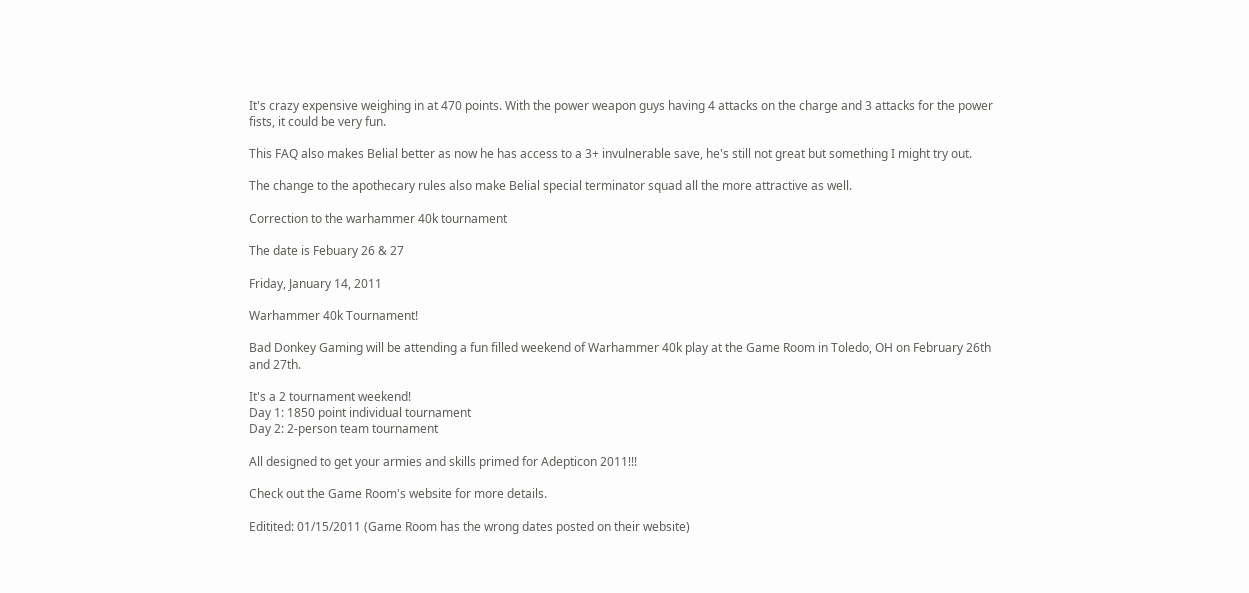It's crazy expensive weighing in at 470 points. With the power weapon guys having 4 attacks on the charge and 3 attacks for the power fists, it could be very fun.

This FAQ also makes Belial better as now he has access to a 3+ invulnerable save, he's still not great but something I might try out.

The change to the apothecary rules also make Belial special terminator squad all the more attractive as well.

Correction to the warhammer 40k tournament

The date is Febuary 26 & 27

Friday, January 14, 2011

Warhammer 40k Tournament!

Bad Donkey Gaming will be attending a fun filled weekend of Warhammer 40k play at the Game Room in Toledo, OH on February 26th and 27th.

It's a 2 tournament weekend!
Day 1: 1850 point individual tournament
Day 2: 2-person team tournament

All designed to get your armies and skills primed for Adepticon 2011!!!

Check out the Game Room's website for more details.

Editited: 01/15/2011 (Game Room has the wrong dates posted on their website)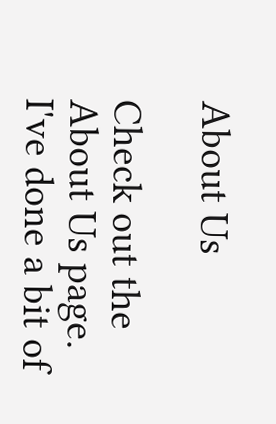About Us

Check out the About Us page. I've done a bit of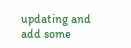updating and add some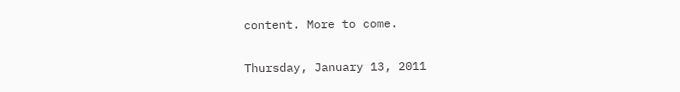content. More to come.

Thursday, January 13, 2011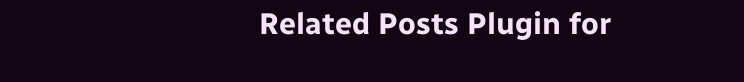Related Posts Plugin for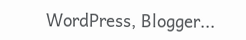WordPress, Blogger...